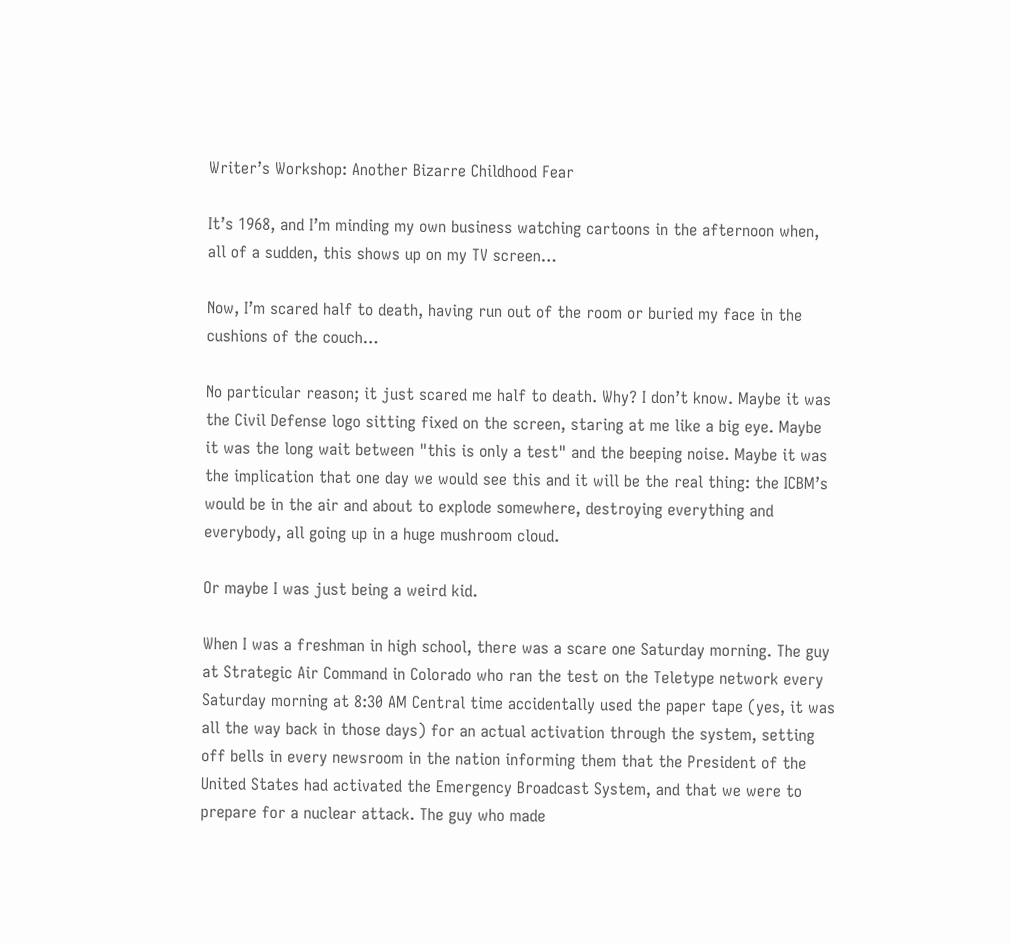Writer’s Workshop: Another Bizarre Childhood Fear

It’s 1968, and I’m minding my own business watching cartoons in the afternoon when, all of a sudden, this shows up on my TV screen…

Now, I’m scared half to death, having run out of the room or buried my face in the cushions of the couch…

No particular reason; it just scared me half to death. Why? I don’t know. Maybe it was the Civil Defense logo sitting fixed on the screen, staring at me like a big eye. Maybe it was the long wait between "this is only a test" and the beeping noise. Maybe it was the implication that one day we would see this and it will be the real thing: the ICBM’s would be in the air and about to explode somewhere, destroying everything and everybody, all going up in a huge mushroom cloud.

Or maybe I was just being a weird kid.

When I was a freshman in high school, there was a scare one Saturday morning. The guy at Strategic Air Command in Colorado who ran the test on the Teletype network every Saturday morning at 8:30 AM Central time accidentally used the paper tape (yes, it was all the way back in those days) for an actual activation through the system, setting off bells in every newsroom in the nation informing them that the President of the United States had activated the Emergency Broadcast System, and that we were to prepare for a nuclear attack. The guy who made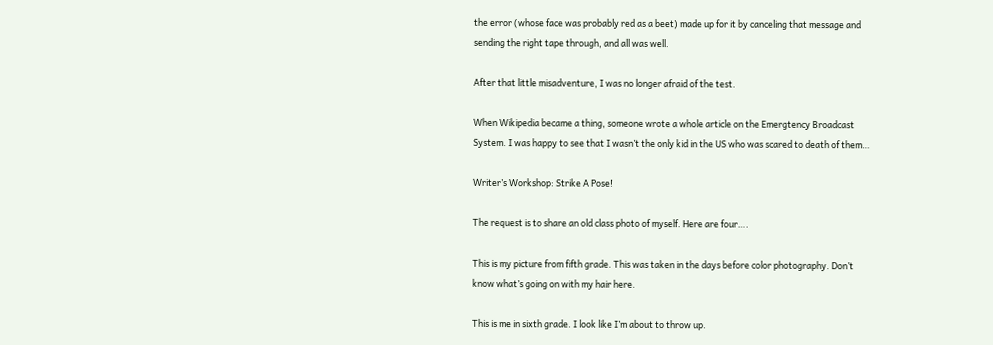the error (whose face was probably red as a beet) made up for it by canceling that message and sending the right tape through, and all was well.

After that little misadventure, I was no longer afraid of the test.

When Wikipedia became a thing, someone wrote a whole article on the Emergtency Broadcast System. I was happy to see that I wasn’t the only kid in the US who was scared to death of them…

Writer’s Workshop: Strike A Pose!

The request is to share an old class photo of myself. Here are four….

This is my picture from fifth grade. This was taken in the days before color photography. Don’t know what’s going on with my hair here.

This is me in sixth grade. I look like I’m about to throw up.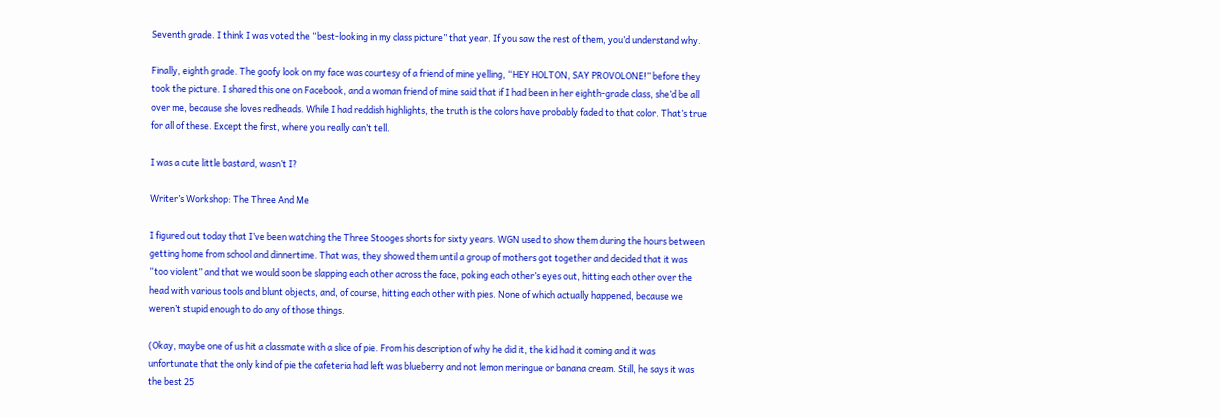Seventh grade. I think I was voted the “best-looking in my class picture” that year. If you saw the rest of them, you’d understand why.

Finally, eighth grade. The goofy look on my face was courtesy of a friend of mine yelling, “HEY HOLTON, SAY PROVOLONE!” before they took the picture. I shared this one on Facebook, and a woman friend of mine said that if I had been in her eighth-grade class, she’d be all over me, because she loves redheads. While I had reddish highlights, the truth is the colors have probably faded to that color. That’s true for all of these. Except the first, where you really can’t tell.

I was a cute little bastard, wasn’t I?

Writer’s Workshop: The Three And Me

I figured out today that I’ve been watching the Three Stooges shorts for sixty years. WGN used to show them during the hours between getting home from school and dinnertime. That was, they showed them until a group of mothers got together and decided that it was “too violent” and that we would soon be slapping each other across the face, poking each other’s eyes out, hitting each other over the head with various tools and blunt objects, and, of course, hitting each other with pies. None of which actually happened, because we weren’t stupid enough to do any of those things.

(Okay, maybe one of us hit a classmate with a slice of pie. From his description of why he did it, the kid had it coming and it was unfortunate that the only kind of pie the cafeteria had left was blueberry and not lemon meringue or banana cream. Still, he says it was the best 25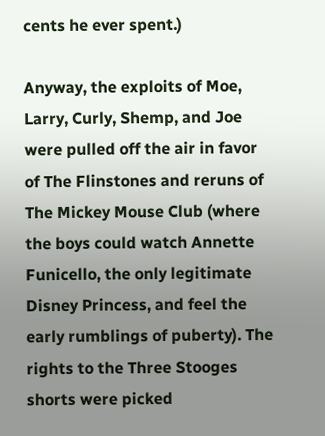cents he ever spent.)

Anyway, the exploits of Moe, Larry, Curly, Shemp, and Joe were pulled off the air in favor of The Flinstones and reruns of The Mickey Mouse Club (where the boys could watch Annette Funicello, the only legitimate Disney Princess, and feel the early rumblings of puberty). The rights to the Three Stooges shorts were picked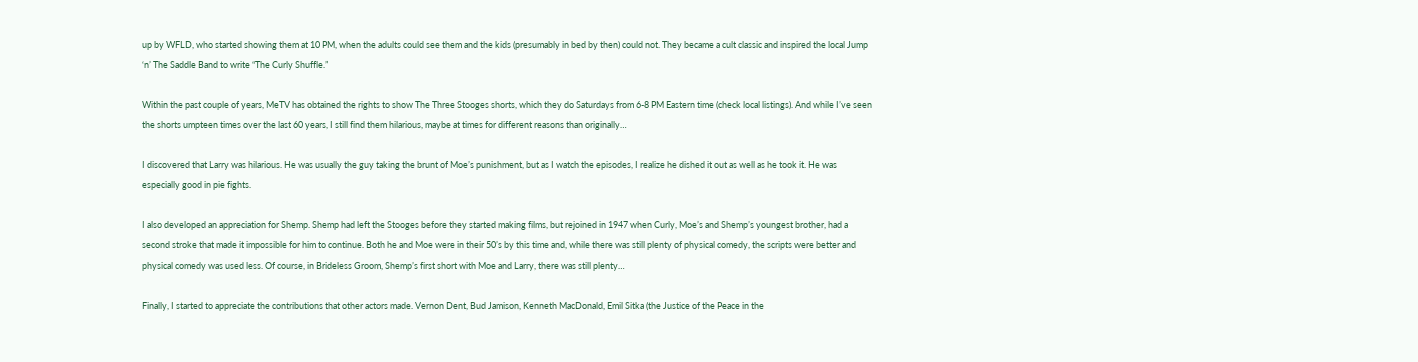up by WFLD, who started showing them at 10 PM, when the adults could see them and the kids (presumably in bed by then) could not. They became a cult classic and inspired the local Jump ‘n’ The Saddle Band to write “The Curly Shuffle.”

Within the past couple of years, MeTV has obtained the rights to show The Three Stooges shorts, which they do Saturdays from 6-8 PM Eastern time (check local listings). And while I’ve seen the shorts umpteen times over the last 60 years, I still find them hilarious, maybe at times for different reasons than originally…

I discovered that Larry was hilarious. He was usually the guy taking the brunt of Moe’s punishment, but as I watch the episodes, I realize he dished it out as well as he took it. He was especially good in pie fights.

I also developed an appreciation for Shemp. Shemp had left the Stooges before they started making films, but rejoined in 1947 when Curly, Moe’s and Shemp’s youngest brother, had a second stroke that made it impossible for him to continue. Both he and Moe were in their 50’s by this time and, while there was still plenty of physical comedy, the scripts were better and physical comedy was used less. Of course, in Brideless Groom, Shemp’s first short with Moe and Larry, there was still plenty…

Finally, I started to appreciate the contributions that other actors made. Vernon Dent, Bud Jamison, Kenneth MacDonald, Emil Sitka (the Justice of the Peace in the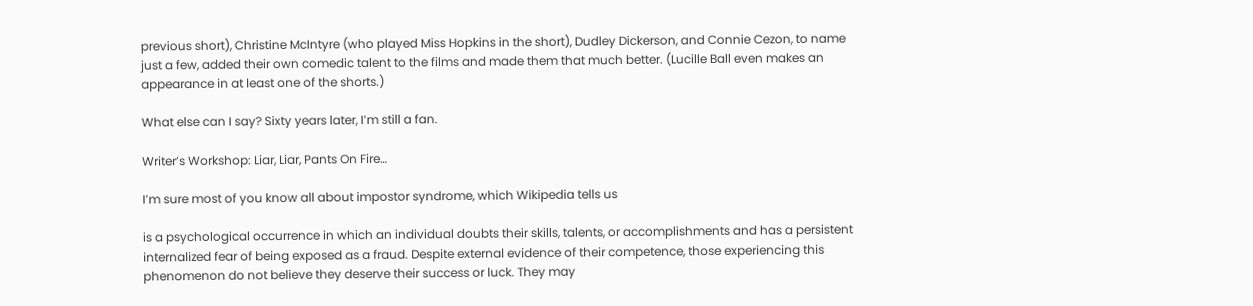previous short), Christine McIntyre (who played Miss Hopkins in the short), Dudley Dickerson, and Connie Cezon, to name just a few, added their own comedic talent to the films and made them that much better. (Lucille Ball even makes an appearance in at least one of the shorts.)

What else can I say? Sixty years later, I’m still a fan.

Writer’s Workshop: Liar, Liar, Pants On Fire…

I’m sure most of you know all about impostor syndrome, which Wikipedia tells us

is a psychological occurrence in which an individual doubts their skills, talents, or accomplishments and has a persistent internalized fear of being exposed as a fraud. Despite external evidence of their competence, those experiencing this phenomenon do not believe they deserve their success or luck. They may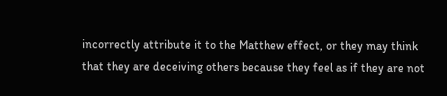incorrectly attribute it to the Matthew effect, or they may think that they are deceiving others because they feel as if they are not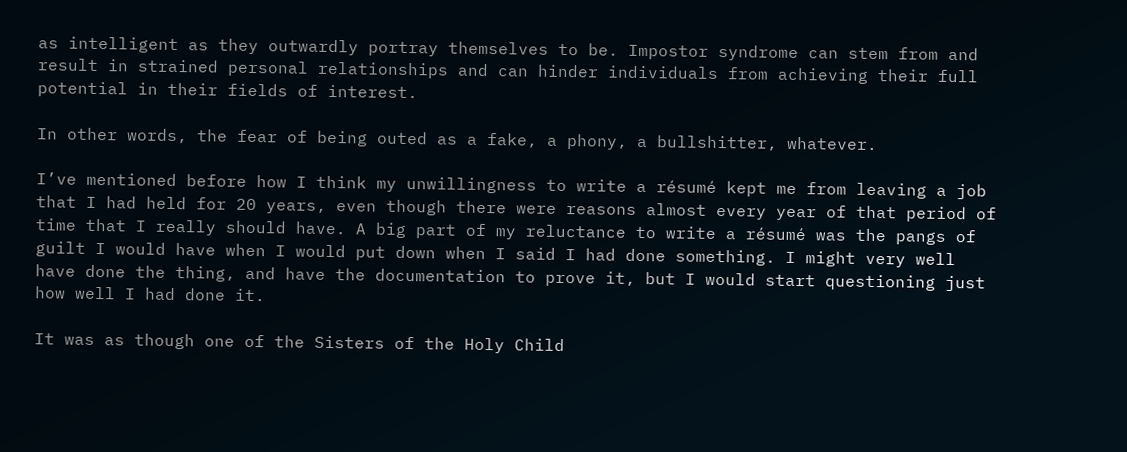as intelligent as they outwardly portray themselves to be. Impostor syndrome can stem from and result in strained personal relationships and can hinder individuals from achieving their full potential in their fields of interest.

In other words, the fear of being outed as a fake, a phony, a bullshitter, whatever.

I’ve mentioned before how I think my unwillingness to write a résumé kept me from leaving a job that I had held for 20 years, even though there were reasons almost every year of that period of time that I really should have. A big part of my reluctance to write a résumé was the pangs of guilt I would have when I would put down when I said I had done something. I might very well have done the thing, and have the documentation to prove it, but I would start questioning just how well I had done it.

It was as though one of the Sisters of the Holy Child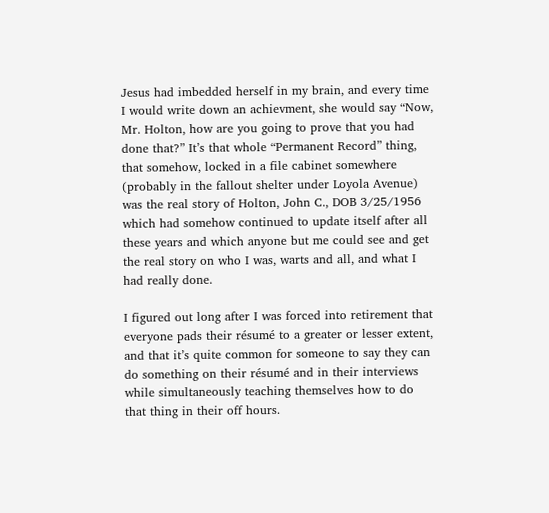Jesus had imbedded herself in my brain, and every time I would write down an achievment, she would say “Now, Mr. Holton, how are you going to prove that you had done that?” It’s that whole “Permanent Record” thing, that somehow, locked in a file cabinet somewhere (probably in the fallout shelter under Loyola Avenue) was the real story of Holton, John C., DOB 3/25/1956 which had somehow continued to update itself after all these years and which anyone but me could see and get the real story on who I was, warts and all, and what I had really done.

I figured out long after I was forced into retirement that everyone pads their résumé to a greater or lesser extent, and that it’s quite common for someone to say they can do something on their résumé and in their interviews while simultaneously teaching themselves how to do that thing in their off hours.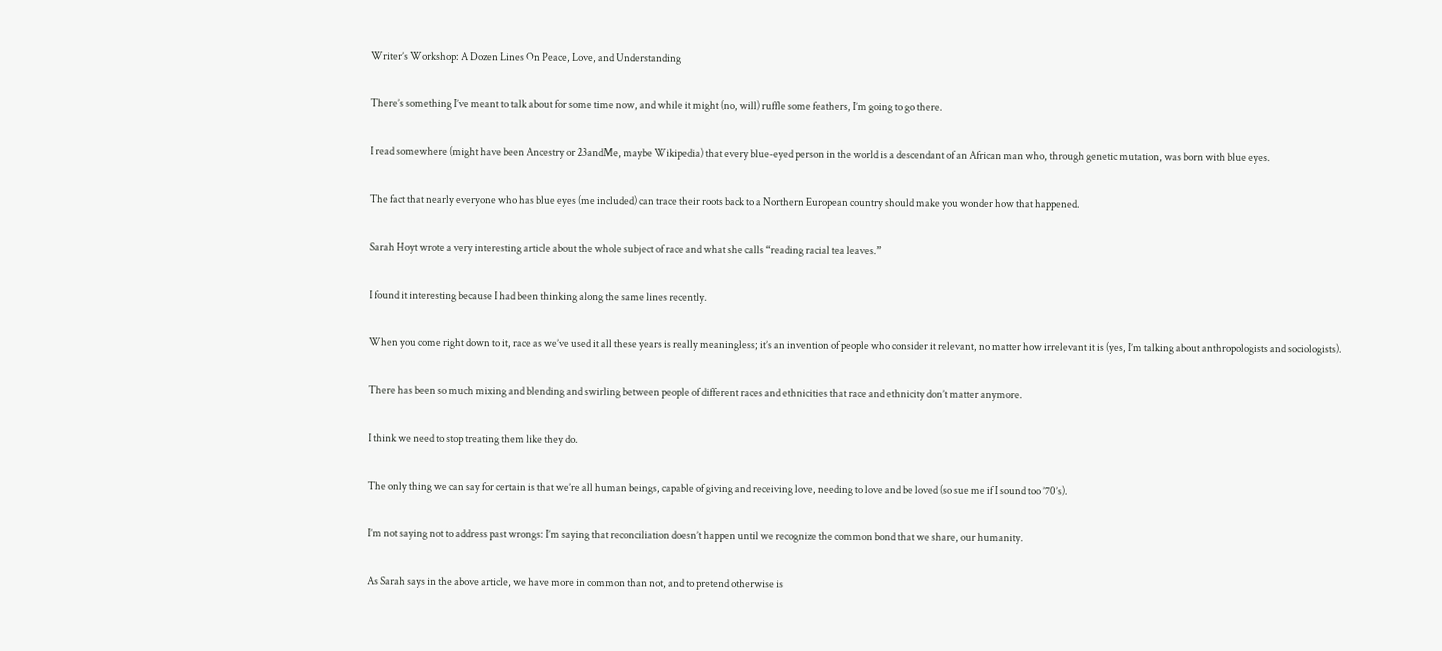Writer’s Workshop: A Dozen Lines On Peace, Love, and Understanding

There’s something I’ve meant to talk about for some time now, and while it might (no, will) ruffle some feathers, I’m going to go there.

I read somewhere (might have been Ancestry or 23andMe, maybe Wikipedia) that every blue-eyed person in the world is a descendant of an African man who, through genetic mutation, was born with blue eyes.

The fact that nearly everyone who has blue eyes (me included) can trace their roots back to a Northern European country should make you wonder how that happened.

Sarah Hoyt wrote a very interesting article about the whole subject of race and what she calls “reading racial tea leaves.”

I found it interesting because I had been thinking along the same lines recently.

When you come right down to it, race as we’ve used it all these years is really meaningless; it’s an invention of people who consider it relevant, no matter how irrelevant it is (yes, I’m talking about anthropologists and sociologists).

There has been so much mixing and blending and swirling between people of different races and ethnicities that race and ethnicity don’t matter anymore.

I think we need to stop treating them like they do.

The only thing we can say for certain is that we’re all human beings, capable of giving and receiving love, needing to love and be loved (so sue me if I sound too ’70’s).

I’m not saying not to address past wrongs: I’m saying that reconciliation doesn’t happen until we recognize the common bond that we share, our humanity.

As Sarah says in the above article, we have more in common than not, and to pretend otherwise is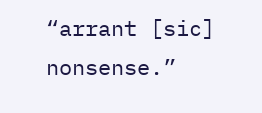“arrant [sic] nonsense.”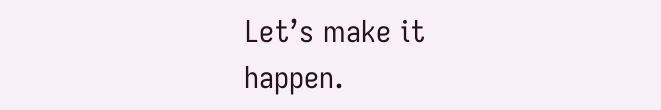Let’s make it happen.